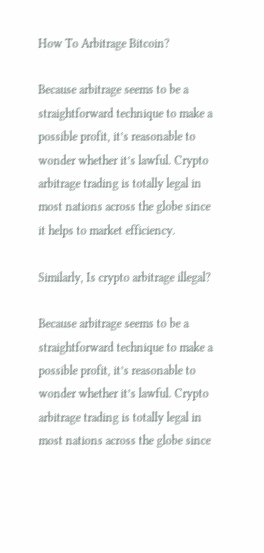How To Arbitrage Bitcoin?

Because arbitrage seems to be a straightforward technique to make a possible profit, it’s reasonable to wonder whether it’s lawful. Crypto arbitrage trading is totally legal in most nations across the globe since it helps to market efficiency.

Similarly, Is crypto arbitrage illegal?

Because arbitrage seems to be a straightforward technique to make a possible profit, it’s reasonable to wonder whether it’s lawful. Crypto arbitrage trading is totally legal in most nations across the globe since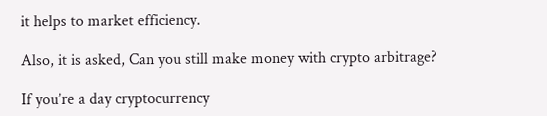it helps to market efficiency.

Also, it is asked, Can you still make money with crypto arbitrage?

If you’re a day cryptocurrency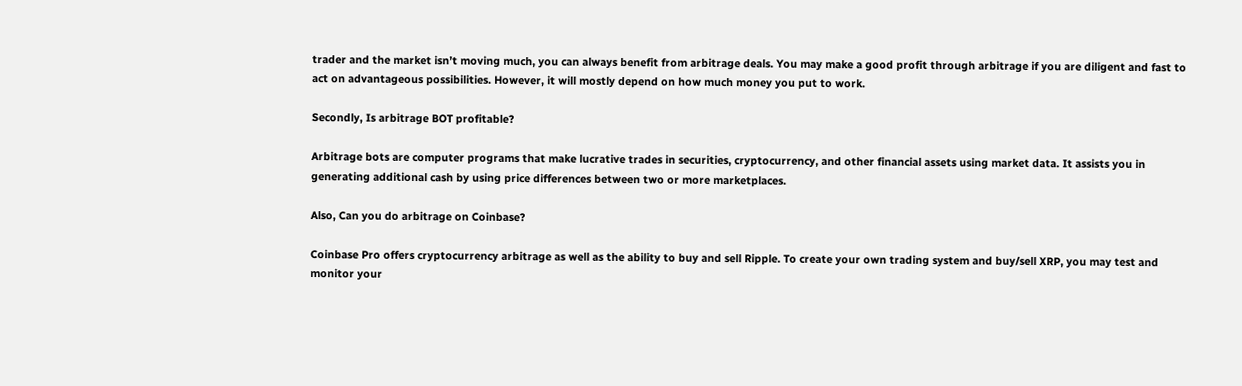trader and the market isn’t moving much, you can always benefit from arbitrage deals. You may make a good profit through arbitrage if you are diligent and fast to act on advantageous possibilities. However, it will mostly depend on how much money you put to work.

Secondly, Is arbitrage BOT profitable?

Arbitrage bots are computer programs that make lucrative trades in securities, cryptocurrency, and other financial assets using market data. It assists you in generating additional cash by using price differences between two or more marketplaces.

Also, Can you do arbitrage on Coinbase?

Coinbase Pro offers cryptocurrency arbitrage as well as the ability to buy and sell Ripple. To create your own trading system and buy/sell XRP, you may test and monitor your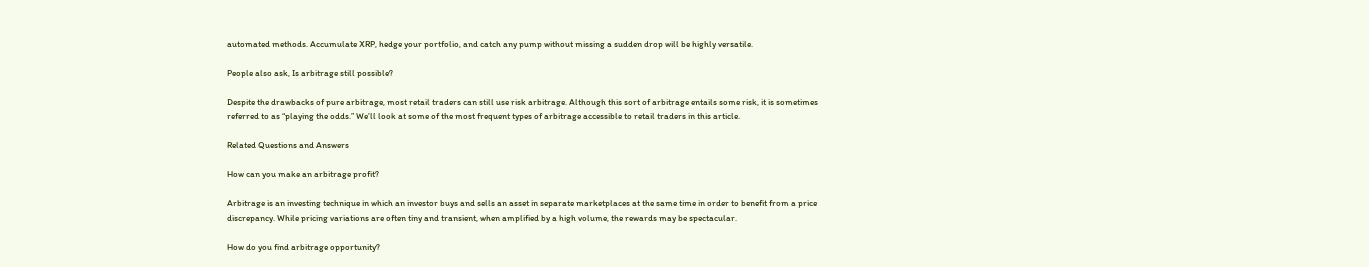automated methods. Accumulate XRP, hedge your portfolio, and catch any pump without missing a sudden drop will be highly versatile.

People also ask, Is arbitrage still possible?

Despite the drawbacks of pure arbitrage, most retail traders can still use risk arbitrage. Although this sort of arbitrage entails some risk, it is sometimes referred to as “playing the odds.” We’ll look at some of the most frequent types of arbitrage accessible to retail traders in this article.

Related Questions and Answers

How can you make an arbitrage profit?

Arbitrage is an investing technique in which an investor buys and sells an asset in separate marketplaces at the same time in order to benefit from a price discrepancy. While pricing variations are often tiny and transient, when amplified by a high volume, the rewards may be spectacular.

How do you find arbitrage opportunity?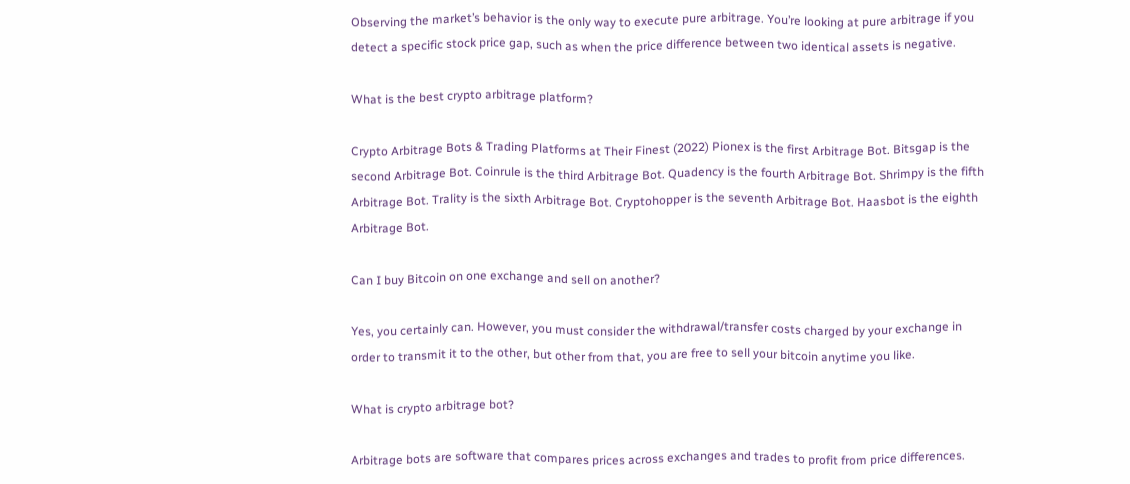Observing the market’s behavior is the only way to execute pure arbitrage. You’re looking at pure arbitrage if you detect a specific stock price gap, such as when the price difference between two identical assets is negative.

What is the best crypto arbitrage platform?

Crypto Arbitrage Bots & Trading Platforms at Their Finest (2022) Pionex is the first Arbitrage Bot. Bitsgap is the second Arbitrage Bot. Coinrule is the third Arbitrage Bot. Quadency is the fourth Arbitrage Bot. Shrimpy is the fifth Arbitrage Bot. Trality is the sixth Arbitrage Bot. Cryptohopper is the seventh Arbitrage Bot. Haasbot is the eighth Arbitrage Bot.

Can I buy Bitcoin on one exchange and sell on another?

Yes, you certainly can. However, you must consider the withdrawal/transfer costs charged by your exchange in order to transmit it to the other, but other from that, you are free to sell your bitcoin anytime you like.

What is crypto arbitrage bot?

Arbitrage bots are software that compares prices across exchanges and trades to profit from price differences.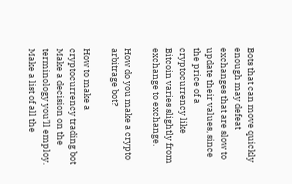Bots that can move quickly enough may defeat exchanges that are slow to update their values, since the price of a cryptocurrency like Bitcoin varies slightly from exchange to exchange.

How do you make a crypto arbitrage bot?

How to make a cryptocurrency trading bot Make a decision on the terminology you’ll employ. Make a list of all the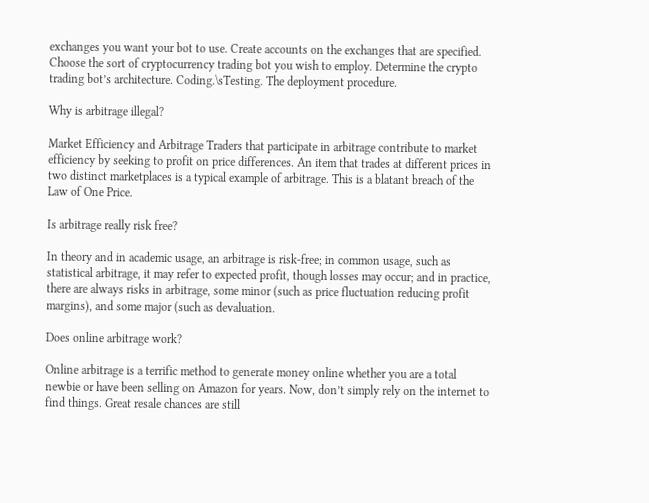exchanges you want your bot to use. Create accounts on the exchanges that are specified. Choose the sort of cryptocurrency trading bot you wish to employ. Determine the crypto trading bot’s architecture. Coding.\sTesting. The deployment procedure.

Why is arbitrage illegal?

Market Efficiency and Arbitrage Traders that participate in arbitrage contribute to market efficiency by seeking to profit on price differences. An item that trades at different prices in two distinct marketplaces is a typical example of arbitrage. This is a blatant breach of the Law of One Price.

Is arbitrage really risk free?

In theory and in academic usage, an arbitrage is risk-free; in common usage, such as statistical arbitrage, it may refer to expected profit, though losses may occur; and in practice, there are always risks in arbitrage, some minor (such as price fluctuation reducing profit margins), and some major (such as devaluation.

Does online arbitrage work?

Online arbitrage is a terrific method to generate money online whether you are a total newbie or have been selling on Amazon for years. Now, don’t simply rely on the internet to find things. Great resale chances are still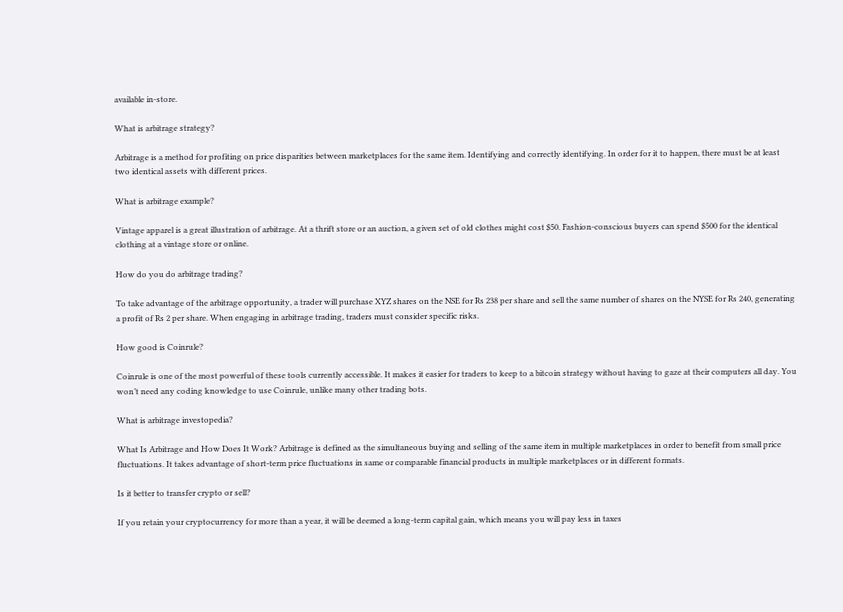available in-store.

What is arbitrage strategy?

Arbitrage is a method for profiting on price disparities between marketplaces for the same item. Identifying and correctly identifying. In order for it to happen, there must be at least two identical assets with different prices.

What is arbitrage example?

Vintage apparel is a great illustration of arbitrage. At a thrift store or an auction, a given set of old clothes might cost $50. Fashion-conscious buyers can spend $500 for the identical clothing at a vintage store or online.

How do you do arbitrage trading?

To take advantage of the arbitrage opportunity, a trader will purchase XYZ shares on the NSE for Rs 238 per share and sell the same number of shares on the NYSE for Rs 240, generating a profit of Rs 2 per share. When engaging in arbitrage trading, traders must consider specific risks.

How good is Coinrule?

Coinrule is one of the most powerful of these tools currently accessible. It makes it easier for traders to keep to a bitcoin strategy without having to gaze at their computers all day. You won’t need any coding knowledge to use Coinrule, unlike many other trading bots.

What is arbitrage investopedia?

What Is Arbitrage and How Does It Work? Arbitrage is defined as the simultaneous buying and selling of the same item in multiple marketplaces in order to benefit from small price fluctuations. It takes advantage of short-term price fluctuations in same or comparable financial products in multiple marketplaces or in different formats.

Is it better to transfer crypto or sell?

If you retain your cryptocurrency for more than a year, it will be deemed a long-term capital gain, which means you will pay less in taxes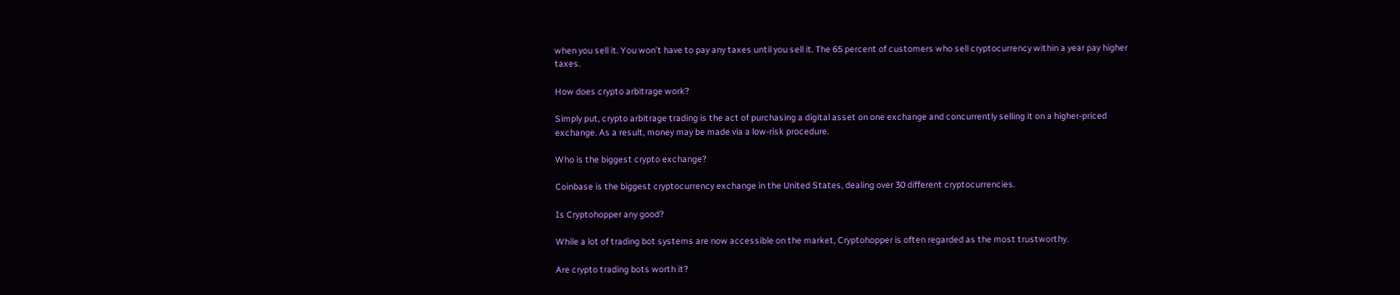when you sell it. You won’t have to pay any taxes until you sell it. The 65 percent of customers who sell cryptocurrency within a year pay higher taxes.

How does crypto arbitrage work?

Simply put, crypto arbitrage trading is the act of purchasing a digital asset on one exchange and concurrently selling it on a higher-priced exchange. As a result, money may be made via a low-risk procedure.

Who is the biggest crypto exchange?

Coinbase is the biggest cryptocurrency exchange in the United States, dealing over 30 different cryptocurrencies.

Is Cryptohopper any good?

While a lot of trading bot systems are now accessible on the market, Cryptohopper is often regarded as the most trustworthy.

Are crypto trading bots worth it?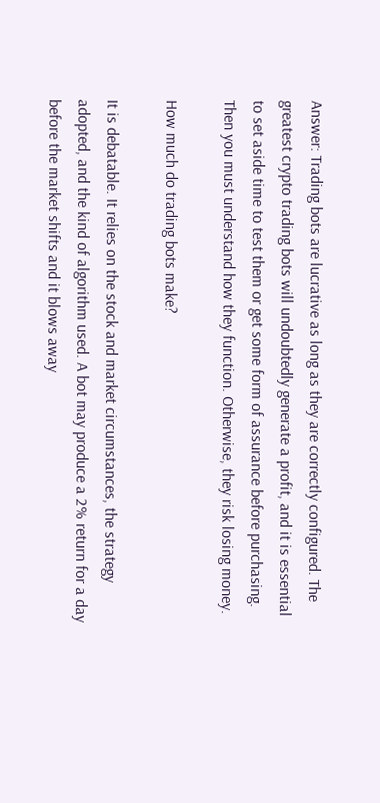Answer: Trading bots are lucrative as long as they are correctly configured. The greatest crypto trading bots will undoubtedly generate a profit, and it is essential to set aside time to test them or get some form of assurance before purchasing. Then you must understand how they function. Otherwise, they risk losing money.

How much do trading bots make?

It is debatable. It relies on the stock and market circumstances, the strategy adopted, and the kind of algorithm used. A bot may produce a 2% return for a day before the market shifts and it blows away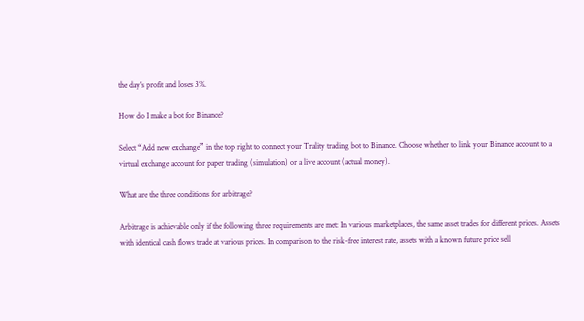the day’s profit and loses 3%.

How do I make a bot for Binance?

Select “Add new exchange” in the top right to connect your Trality trading bot to Binance. Choose whether to link your Binance account to a virtual exchange account for paper trading (simulation) or a live account (actual money).

What are the three conditions for arbitrage?

Arbitrage is achievable only if the following three requirements are met: In various marketplaces, the same asset trades for different prices. Assets with identical cash flows trade at various prices. In comparison to the risk-free interest rate, assets with a known future price sell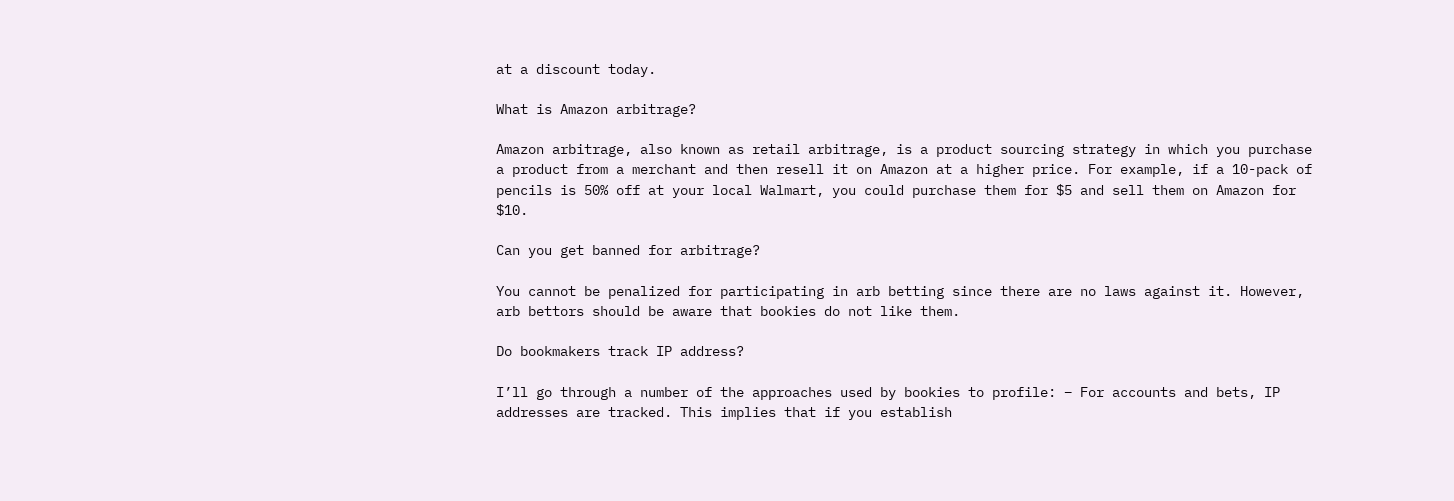at a discount today.

What is Amazon arbitrage?

Amazon arbitrage, also known as retail arbitrage, is a product sourcing strategy in which you purchase a product from a merchant and then resell it on Amazon at a higher price. For example, if a 10-pack of pencils is 50% off at your local Walmart, you could purchase them for $5 and sell them on Amazon for $10.

Can you get banned for arbitrage?

You cannot be penalized for participating in arb betting since there are no laws against it. However, arb bettors should be aware that bookies do not like them.

Do bookmakers track IP address?

I’ll go through a number of the approaches used by bookies to profile: – For accounts and bets, IP addresses are tracked. This implies that if you establish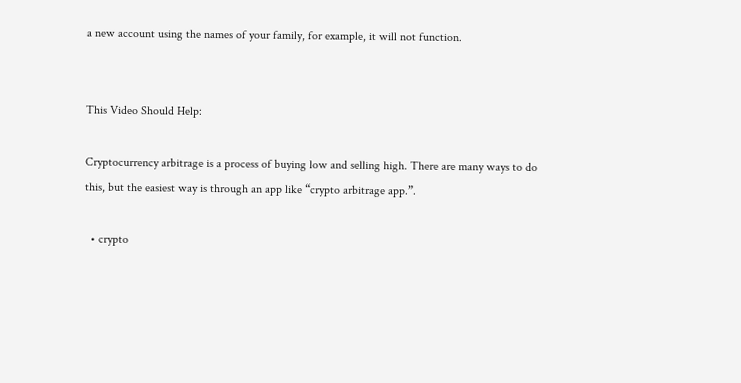a new account using the names of your family, for example, it will not function.


This Video Should Help:

Cryptocurrency arbitrage is a process of buying low and selling high. There are many ways to do this, but the easiest way is through an app like “crypto arbitrage app.”.

  • crypto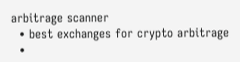arbitrage scanner
  • best exchanges for crypto arbitrage
  •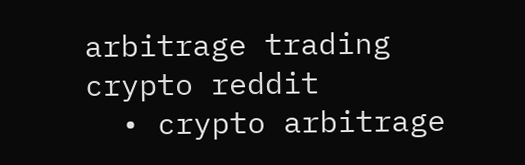arbitrage trading crypto reddit
  • crypto arbitrage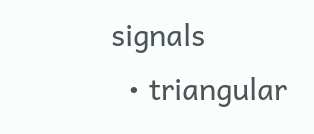signals
  • triangular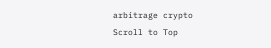arbitrage crypto
Scroll to Top